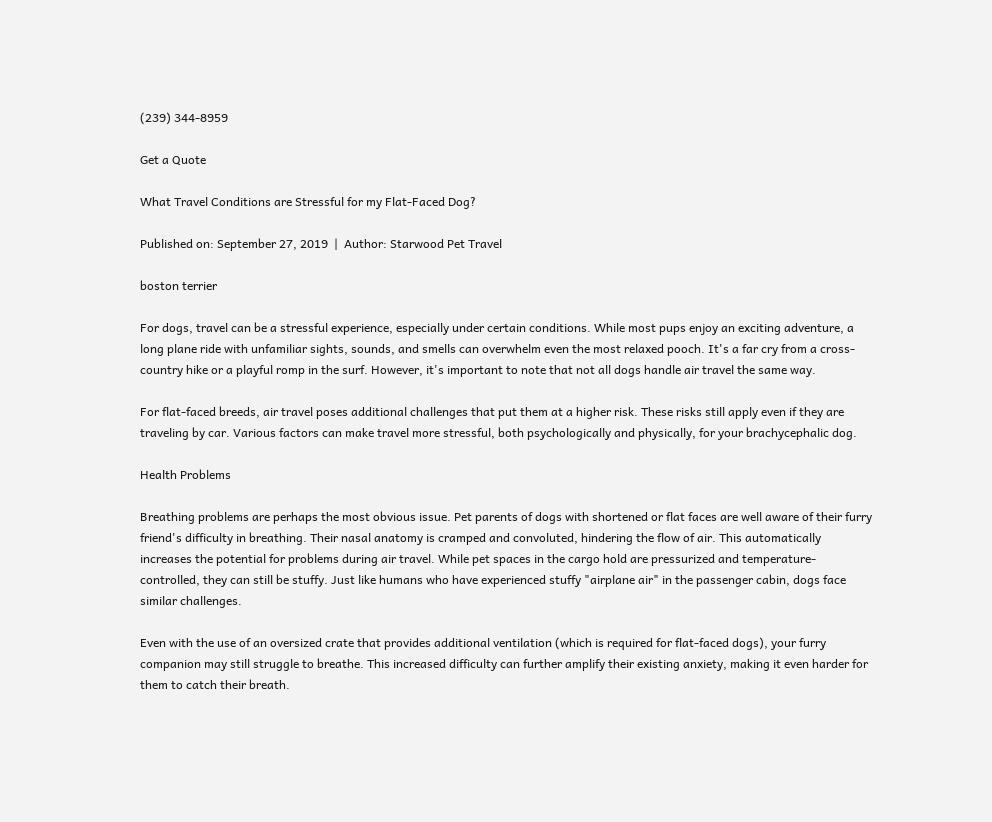(239) 344-8959

Get a Quote

What Travel Conditions are Stressful for my Flat-Faced Dog?

Published on: September 27, 2019  |  Author: Starwood Pet Travel

boston terrier

For dogs, travel can be a stressful experience, especially under certain conditions. While most pups enjoy an exciting adventure, a long plane ride with unfamiliar sights, sounds, and smells can overwhelm even the most relaxed pooch. It's a far cry from a cross-country hike or a playful romp in the surf. However, it's important to note that not all dogs handle air travel the same way.

For flat-faced breeds, air travel poses additional challenges that put them at a higher risk. These risks still apply even if they are traveling by car. Various factors can make travel more stressful, both psychologically and physically, for your brachycephalic dog.

Health Problems

Breathing problems are perhaps the most obvious issue. Pet parents of dogs with shortened or flat faces are well aware of their furry friend's difficulty in breathing. Their nasal anatomy is cramped and convoluted, hindering the flow of air. This automatically increases the potential for problems during air travel. While pet spaces in the cargo hold are pressurized and temperature-controlled, they can still be stuffy. Just like humans who have experienced stuffy "airplane air" in the passenger cabin, dogs face similar challenges.

Even with the use of an oversized crate that provides additional ventilation (which is required for flat-faced dogs), your furry companion may still struggle to breathe. This increased difficulty can further amplify their existing anxiety, making it even harder for them to catch their breath.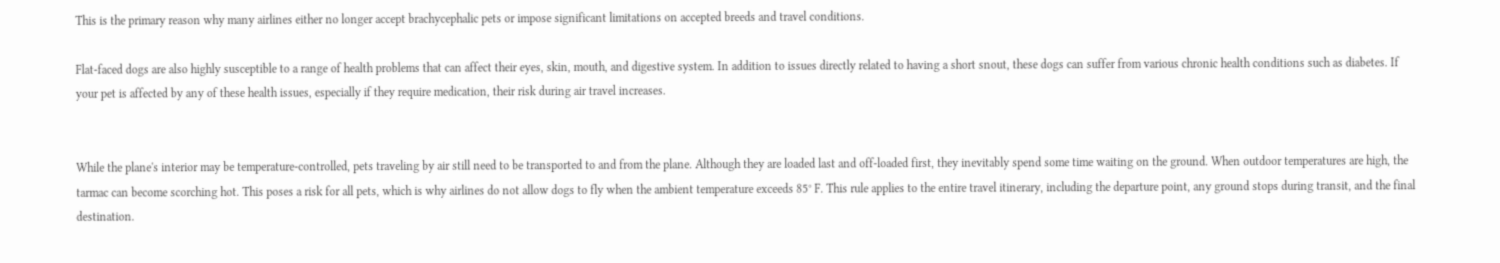This is the primary reason why many airlines either no longer accept brachycephalic pets or impose significant limitations on accepted breeds and travel conditions.

Flat-faced dogs are also highly susceptible to a range of health problems that can affect their eyes, skin, mouth, and digestive system. In addition to issues directly related to having a short snout, these dogs can suffer from various chronic health conditions such as diabetes. If your pet is affected by any of these health issues, especially if they require medication, their risk during air travel increases.


While the plane's interior may be temperature-controlled, pets traveling by air still need to be transported to and from the plane. Although they are loaded last and off-loaded first, they inevitably spend some time waiting on the ground. When outdoor temperatures are high, the tarmac can become scorching hot. This poses a risk for all pets, which is why airlines do not allow dogs to fly when the ambient temperature exceeds 85° F. This rule applies to the entire travel itinerary, including the departure point, any ground stops during transit, and the final destination.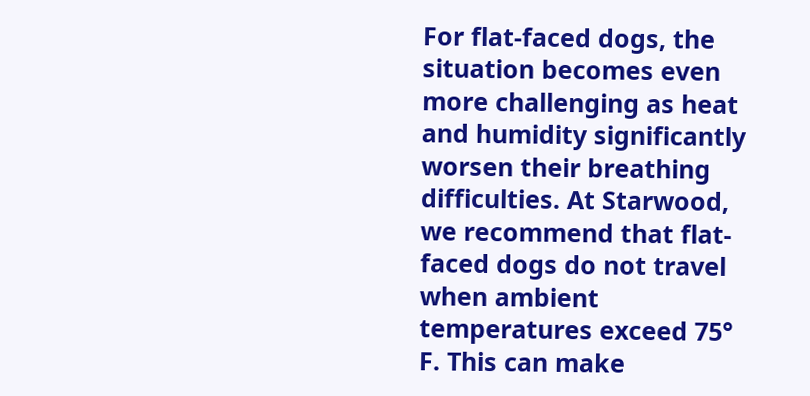For flat-faced dogs, the situation becomes even more challenging as heat and humidity significantly worsen their breathing difficulties. At Starwood, we recommend that flat-faced dogs do not travel when ambient temperatures exceed 75° F. This can make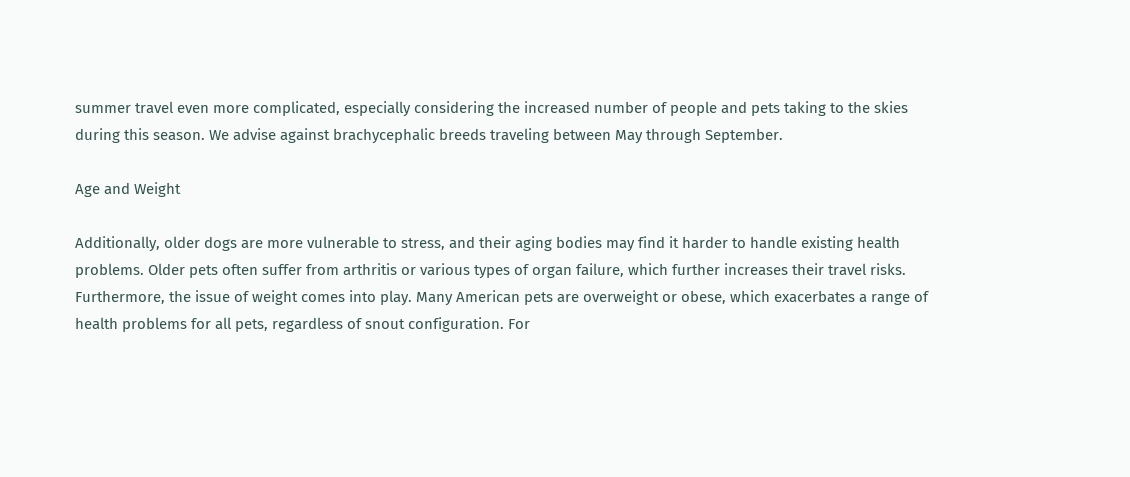summer travel even more complicated, especially considering the increased number of people and pets taking to the skies during this season. We advise against brachycephalic breeds traveling between May through September.

Age and Weight

Additionally, older dogs are more vulnerable to stress, and their aging bodies may find it harder to handle existing health problems. Older pets often suffer from arthritis or various types of organ failure, which further increases their travel risks. Furthermore, the issue of weight comes into play. Many American pets are overweight or obese, which exacerbates a range of health problems for all pets, regardless of snout configuration. For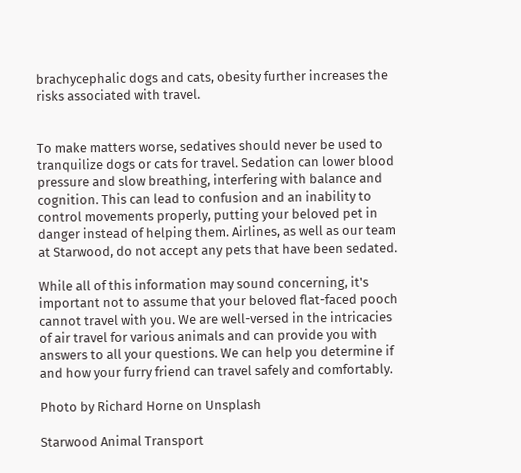brachycephalic dogs and cats, obesity further increases the risks associated with travel.


To make matters worse, sedatives should never be used to tranquilize dogs or cats for travel. Sedation can lower blood pressure and slow breathing, interfering with balance and cognition. This can lead to confusion and an inability to control movements properly, putting your beloved pet in danger instead of helping them. Airlines, as well as our team at Starwood, do not accept any pets that have been sedated.

While all of this information may sound concerning, it's important not to assume that your beloved flat-faced pooch cannot travel with you. We are well-versed in the intricacies of air travel for various animals and can provide you with answers to all your questions. We can help you determine if and how your furry friend can travel safely and comfortably.

Photo by Richard Horne on Unsplash

Starwood Animal Transport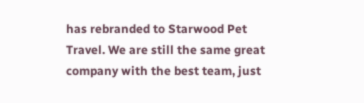has rebranded to Starwood Pet Travel. We are still the same great company with the best team, just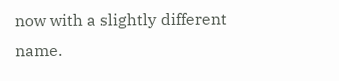now with a slightly different name.